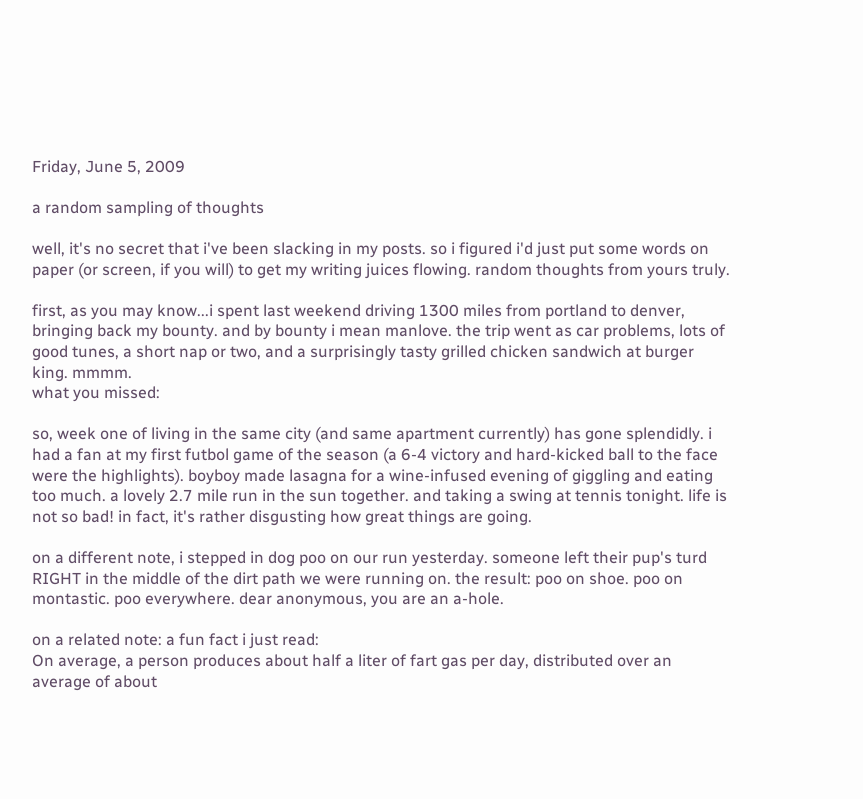Friday, June 5, 2009

a random sampling of thoughts

well, it's no secret that i've been slacking in my posts. so i figured i'd just put some words on paper (or screen, if you will) to get my writing juices flowing. random thoughts from yours truly.

first, as you may know...i spent last weekend driving 1300 miles from portland to denver, bringing back my bounty. and by bounty i mean manlove. the trip went as car problems, lots of good tunes, a short nap or two, and a surprisingly tasty grilled chicken sandwich at burger king. mmmm.
what you missed:

so, week one of living in the same city (and same apartment currently) has gone splendidly. i had a fan at my first futbol game of the season (a 6-4 victory and hard-kicked ball to the face were the highlights). boyboy made lasagna for a wine-infused evening of giggling and eating too much. a lovely 2.7 mile run in the sun together. and taking a swing at tennis tonight. life is not so bad! in fact, it's rather disgusting how great things are going.

on a different note, i stepped in dog poo on our run yesterday. someone left their pup's turd RIGHT in the middle of the dirt path we were running on. the result: poo on shoe. poo on montastic. poo everywhere. dear anonymous, you are an a-hole.

on a related note: a fun fact i just read:
On average, a person produces about half a liter of fart gas per day, distributed over an average of about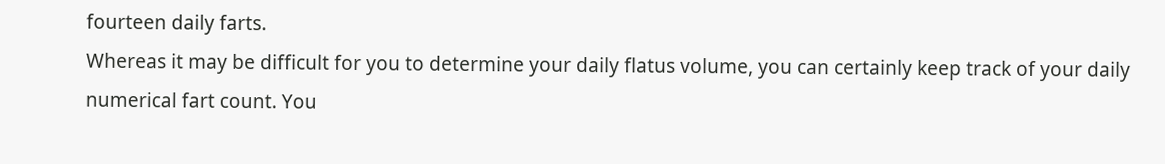fourteen daily farts.
Whereas it may be difficult for you to determine your daily flatus volume, you can certainly keep track of your daily numerical fart count. You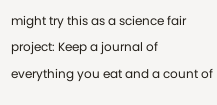might try this as a science fair project: Keep a journal of everything you eat and a count of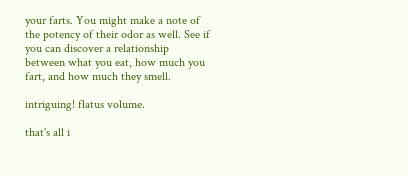your farts. You might make a note of the potency of their odor as well. See if you can discover a relationship between what you eat, how much you fart, and how much they smell.

intriguing! flatus volume.

that's all i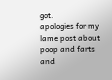got.
apologies for my lame post about poop and farts and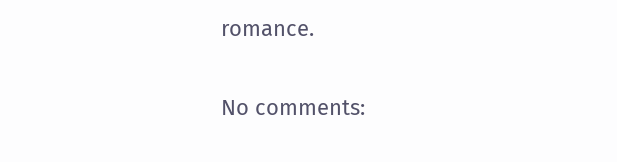romance.

No comments: